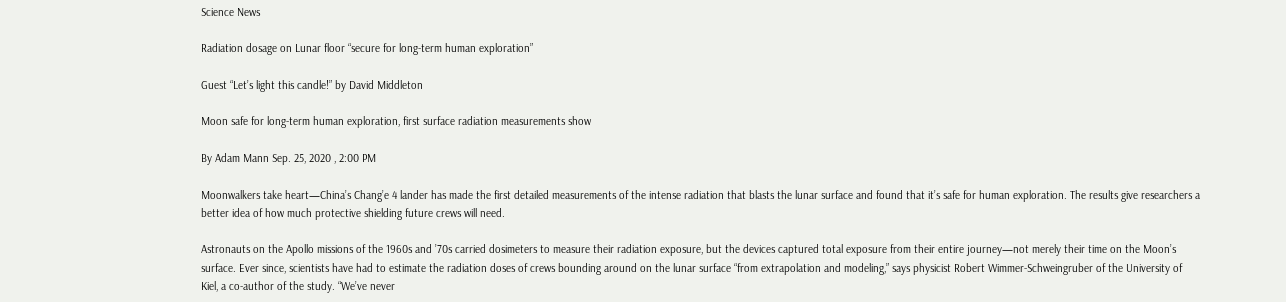Science News

Radiation dosage on Lunar floor “secure for long-term human exploration”

Guest “Let’s light this candle!” by David Middleton

Moon safe for long-term human exploration, first surface radiation measurements show

By Adam Mann Sep. 25, 2020 , 2:00 PM

Moonwalkers take heart—China’s Chang’e 4 lander has made the first detailed measurements of the intense radiation that blasts the lunar surface and found that it’s safe for human exploration. The results give researchers a better idea of how much protective shielding future crews will need.

Astronauts on the Apollo missions of the 1960s and ’70s carried dosimeters to measure their radiation exposure, but the devices captured total exposure from their entire journey—not merely their time on the Moon’s surface. Ever since, scientists have had to estimate the radiation doses of crews bounding around on the lunar surface “from extrapolation and modeling,” says physicist Robert Wimmer-Schweingruber of the University of Kiel, a co-author of the study. “We’ve never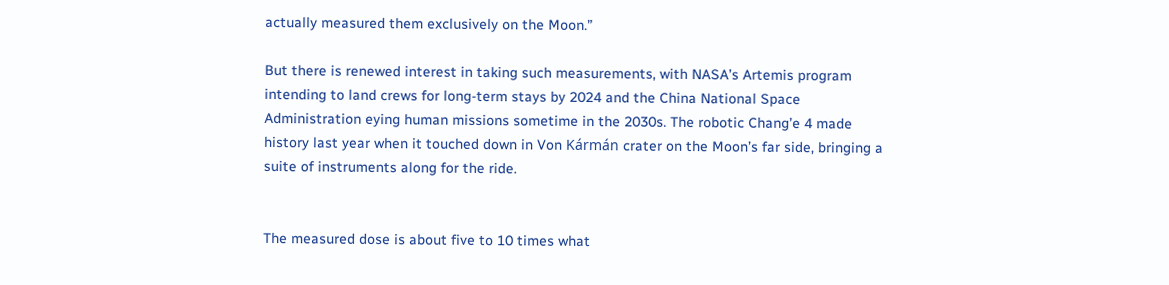actually measured them exclusively on the Moon.”

But there is renewed interest in taking such measurements, with NASA’s Artemis program intending to land crews for long-term stays by 2024 and the China National Space Administration eying human missions sometime in the 2030s. The robotic Chang’e 4 made history last year when it touched down in Von Kármán crater on the Moon’s far side, bringing a suite of instruments along for the ride.


The measured dose is about five to 10 times what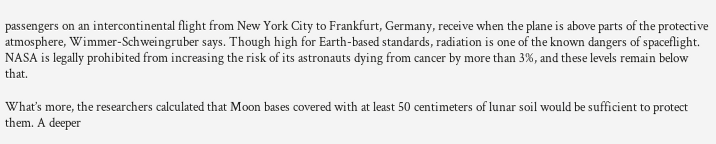passengers on an intercontinental flight from New York City to Frankfurt, Germany, receive when the plane is above parts of the protective atmosphere, Wimmer-Schweingruber says. Though high for Earth-based standards, radiation is one of the known dangers of spaceflight. NASA is legally prohibited from increasing the risk of its astronauts dying from cancer by more than 3%, and these levels remain below that.

What’s more, the researchers calculated that Moon bases covered with at least 50 centimeters of lunar soil would be sufficient to protect them. A deeper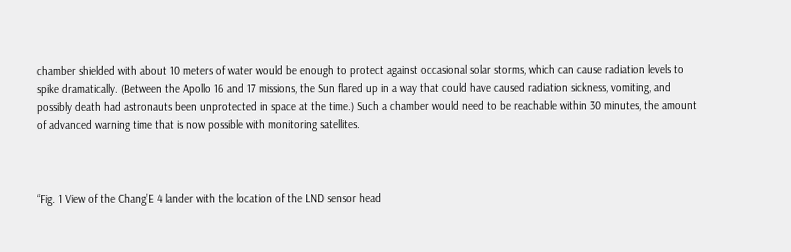chamber shielded with about 10 meters of water would be enough to protect against occasional solar storms, which can cause radiation levels to spike dramatically. (Between the Apollo 16 and 17 missions, the Sun flared up in a way that could have caused radiation sickness, vomiting, and possibly death had astronauts been unprotected in space at the time.) Such a chamber would need to be reachable within 30 minutes, the amount of advanced warning time that is now possible with monitoring satellites.



“Fig. 1 View of the Chang’E 4 lander with the location of the LND sensor head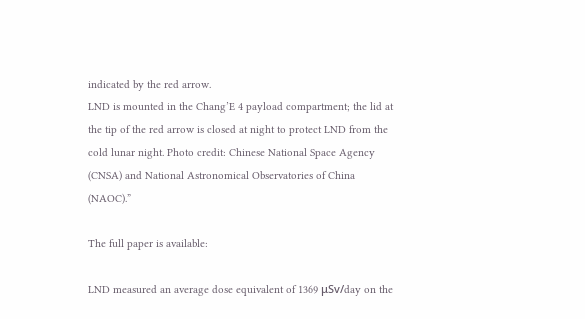indicated by the red arrow.
LND is mounted in the Chang’E 4 payload compartment; the lid at the tip of the red arrow is closed at night to protect LND from the cold lunar night. Photo credit: Chinese National Space Agency (CNSA) and National Astronomical Observatories of China (NAOC).”

The full paper is available:

LND measured an average dose equivalent of 1369 μSv/day on the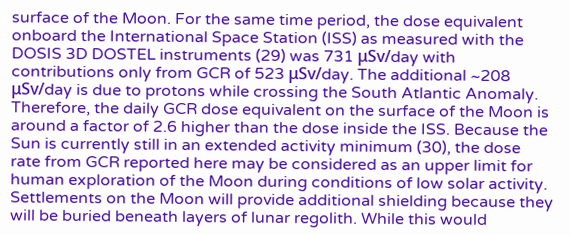surface of the Moon. For the same time period, the dose equivalent onboard the International Space Station (ISS) as measured with the DOSIS 3D DOSTEL instruments (29) was 731 μSv/day with contributions only from GCR of 523 μSv/day. The additional ~208 μSv/day is due to protons while crossing the South Atlantic Anomaly. Therefore, the daily GCR dose equivalent on the surface of the Moon is around a factor of 2.6 higher than the dose inside the ISS. Because the Sun is currently still in an extended activity minimum (30), the dose rate from GCR reported here may be considered as an upper limit for human exploration of the Moon during conditions of low solar activity. Settlements on the Moon will provide additional shielding because they will be buried beneath layers of lunar regolith. While this would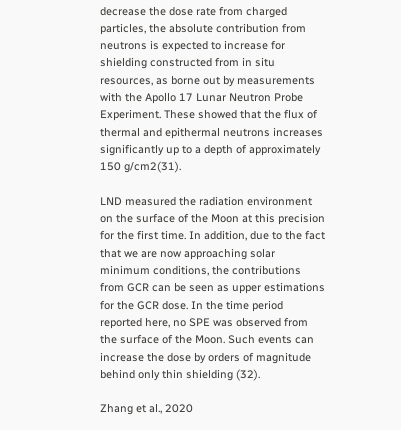decrease the dose rate from charged particles, the absolute contribution from neutrons is expected to increase for shielding constructed from in situ resources, as borne out by measurements with the Apollo 17 Lunar Neutron Probe Experiment. These showed that the flux of thermal and epithermal neutrons increases significantly up to a depth of approximately 150 g/cm2(31).

LND measured the radiation environment on the surface of the Moon at this precision for the first time. In addition, due to the fact that we are now approaching solar minimum conditions, the contributions from GCR can be seen as upper estimations for the GCR dose. In the time period reported here, no SPE was observed from the surface of the Moon. Such events can increase the dose by orders of magnitude behind only thin shielding (32).

Zhang et al., 2020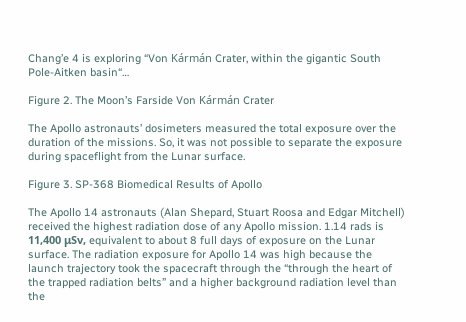Chang’e 4 is exploring “Von Kármán Crater, within the gigantic South Pole-Aitken basin“…

Figure 2. The Moon’s Farside Von Kármán Crater

The Apollo astronauts’ dosimeters measured the total exposure over the duration of the missions. So, it was not possible to separate the exposure during spaceflight from the Lunar surface.

Figure 3. SP-368 Biomedical Results of Apollo

The Apollo 14 astronauts (Alan Shepard, Stuart Roosa and Edgar Mitchell) received the highest radiation dose of any Apollo mission. 1.14 rads is 11,400 μSv, equivalent to about 8 full days of exposure on the Lunar surface. The radiation exposure for Apollo 14 was high because the launch trajectory took the spacecraft through the “through the heart of the trapped radiation belts” and a higher background radiation level than the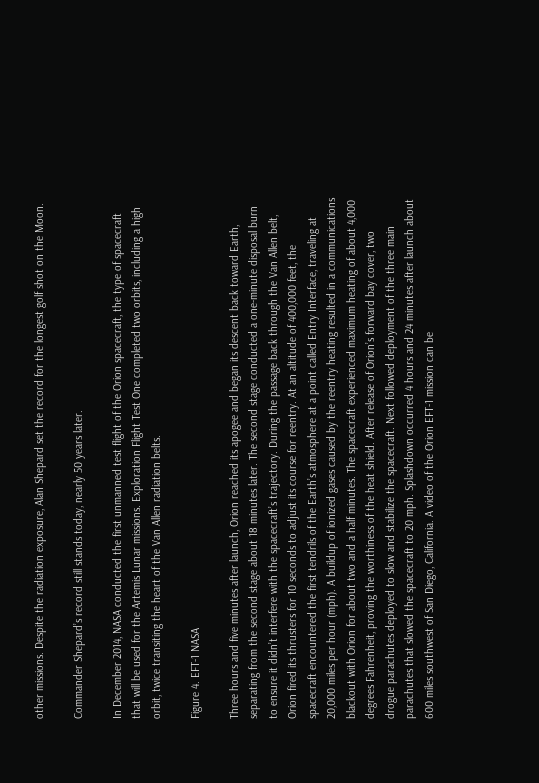other missions. Despite the radiation exposure, Alan Shepard set the record for the longest golf shot on the Moon.

Commander Shepard’s record still stands today, nearly 50 years later.

In December 2014, NASA conducted the first unmanned test flight of the Orion spacecraft, the type of spacecraft that will be used for the Artemis Lunar missions. Exploration Flight Test One completed two orbits, including a high orbit, twice transiting the heart of the Van Allen radiation belts.

Figure 4. EFT-1 NASA

Three hours and five minutes after launch, Orion reached its apogee and began its descent back toward Earth, separating from the second stage about 18 minutes later. The second stage conducted a one-minute disposal burn to ensure it didn’t interfere with the spacecraft’s trajectory. During the passage back through the Van Allen belt, Orion fired its thrusters for 10 seconds to adjust its course for reentry. At an altitude of 400,000 feet, the spacecraft encountered the first tendrils of the Earth’s atmosphere at a point called Entry Interface, traveling at 20,000 miles per hour (mph). A buildup of ionized gases caused by the reentry heating resulted in a communications blackout with Orion for about two and a half minutes. The spacecraft experienced maximum heating of about 4,000 degrees Fahrenheit, proving the worthiness of the heat shield. After release of Orion’s forward bay cover, two drogue parachutes deployed to slow and stabilize the spacecraft. Next followed deployment of the three main parachutes that slowed the spacecraft to 20 mph. Splashdown occurred 4 hours and 24 minutes after launch about 600 miles southwest of San Diego, California. A video of the Orion EFT-1 mission can be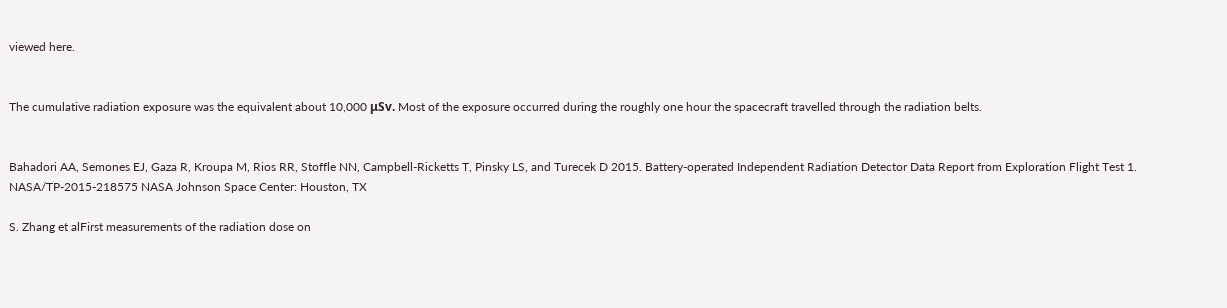viewed here.


The cumulative radiation exposure was the equivalent about 10,000 μSv. Most of the exposure occurred during the roughly one hour the spacecraft travelled through the radiation belts.


Bahadori AA, Semones EJ, Gaza R, Kroupa M, Rios RR, Stoffle NN, Campbell-Ricketts T, Pinsky LS, and Turecek D 2015. Battery-operated Independent Radiation Detector Data Report from Exploration Flight Test 1. NASA/TP-2015-218575 NASA Johnson Space Center: Houston, TX

S. Zhang et alFirst measurements of the radiation dose on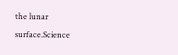the lunar surface.Science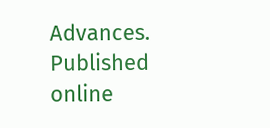Advances. Published online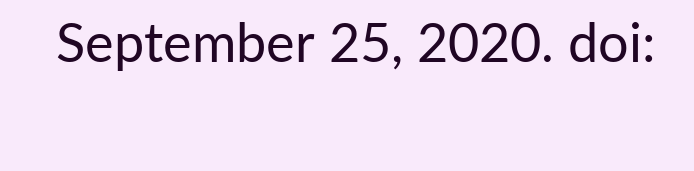September 25, 2020. doi: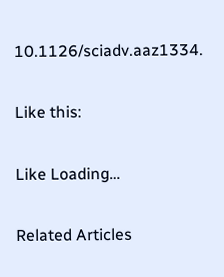10.1126/sciadv.aaz1334.

Like this:

Like Loading…

Related Articles